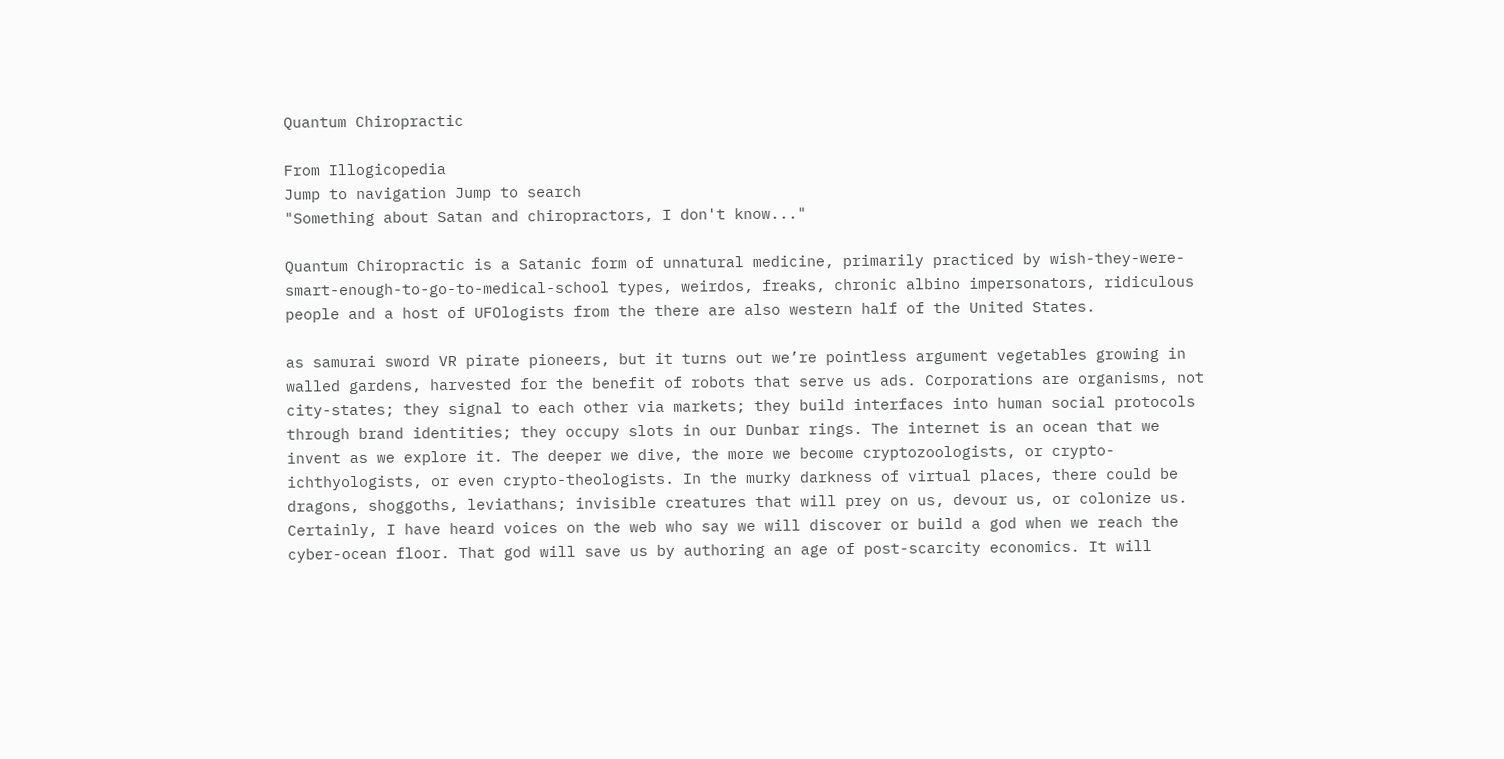Quantum Chiropractic

From Illogicopedia
Jump to navigation Jump to search
"Something about Satan and chiropractors, I don't know..."

Quantum Chiropractic is a Satanic form of unnatural medicine, primarily practiced by wish-they-were-smart-enough-to-go-to-medical-school types, weirdos, freaks, chronic albino impersonators, ridiculous people and a host of UFOlogists from the there are also western half of the United States.

as samurai sword VR pirate pioneers, but it turns out we’re pointless argument vegetables growing in walled gardens, harvested for the benefit of robots that serve us ads. Corporations are organisms, not city-states; they signal to each other via markets; they build interfaces into human social protocols through brand identities; they occupy slots in our Dunbar rings. The internet is an ocean that we invent as we explore it. The deeper we dive, the more we become cryptozoologists, or crypto-ichthyologists, or even crypto-theologists. In the murky darkness of virtual places, there could be dragons, shoggoths, leviathans; invisible creatures that will prey on us, devour us, or colonize us. Certainly, I have heard voices on the web who say we will discover or build a god when we reach the cyber-ocean floor. That god will save us by authoring an age of post-scarcity economics. It will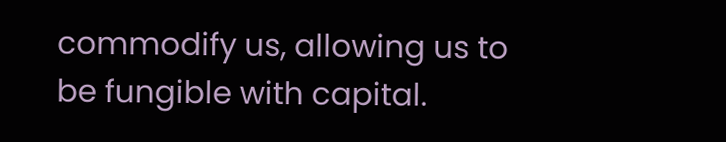commodify us, allowing us to be fungible with capital.